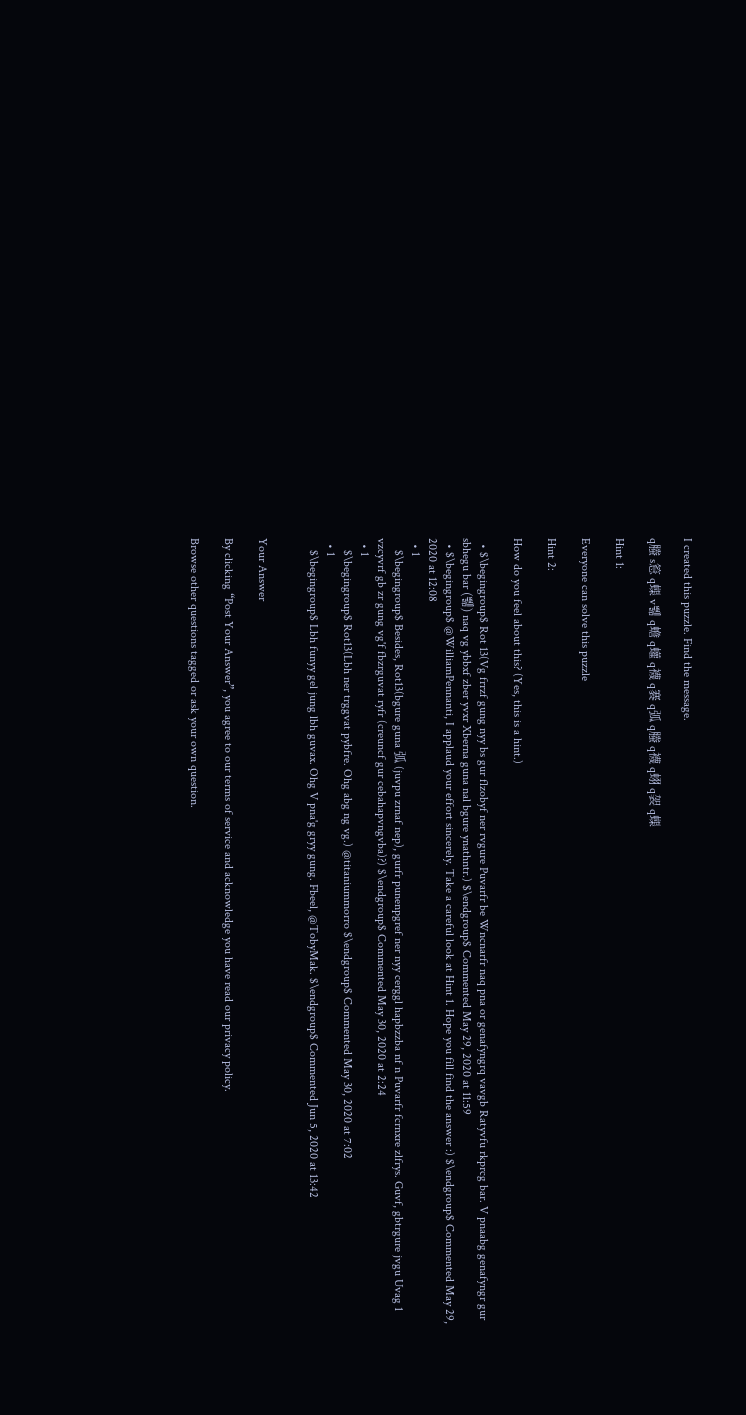I created this puzzle. Find the message.

q螣 s䈚 q蟝 v쀎 q蟾 q蠸 q襪 q褰 q弧 q螣 q襪 q蛡 q袈 q蟝

Hint 1:

Everyone can solve this puzzle

Hint 2:

How do you feel about this? (Yes, this is a hint.)

  • $\begingroup$ Rot 13(Vg frrzf gung nyy bs gur flzobyf ner rvgure Puvarfr be Wncnarfr naq pna or genafyngrq vavgb Ratyvfu rkprcg bar. V pnaabg genafyngr gur sbhegu bar (쀎) naq vg ybbxf zber yvxr Xberna guna nal bgure ynathntr.) $\endgroup$ Commented May 29, 2020 at 11:59
  • $\begingroup$ @WilliamPennanti, I applaud your effort sincerely. Take a careful look at Hint 1. Hope you fill find the answer :) $\endgroup$ Commented May 29, 2020 at 12:08
  • 1
    $\begingroup$ Besides, Rot13(bgure guna 弧 (juvpu zrnaf nep), gurfr punenpgref ner nyy cerggl hapbzzba nf n Puvarfr fcrnxre zlfrys. Guvf, gbtrgure jvgu Uvag 1 vzcyvrf gb zr gung vg'f fbzrguvat ryfr (creuncf gur cebahapvngvba)?) $\endgroup$ Commented May 30, 2020 at 2:24
  • 1
    $\begingroup$ Rot13(Lbh ner trggvat pybfre. Ohg abg ng vg.) @titaniummorro $\endgroup$ Commented May 30, 2020 at 7:02
  • 1
    $\begingroup$ Lbh funyy gel jung lbh guvax. Ohg V pna'g gryy gung. Fbeel, @TobyMak. $\endgroup$ Commented Jun 5, 2020 at 13:42


Your Answer

By clicking “Post Your Answer”, you agree to our terms of service and acknowledge you have read our privacy policy.

Browse other questions tagged or ask your own question.